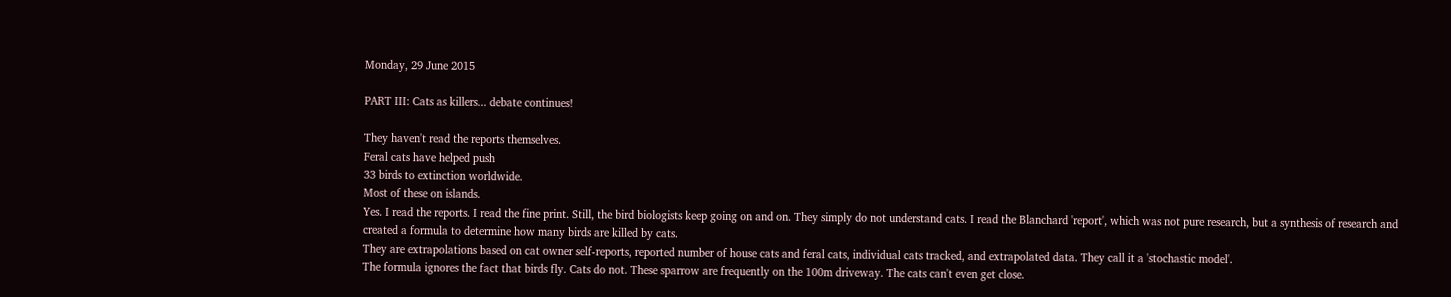Monday, 29 June 2015

PART III: Cats as killers... debate continues!

They haven't read the reports themselves.
Feral cats have helped push
33 birds to extinction worldwide.
Most of these on islands.
Yes. I read the reports. I read the fine print. Still, the bird biologists keep going on and on. They simply do not understand cats. I read the Blanchard 'report', which was not pure research, but a synthesis of research and created a formula to determine how many birds are killed by cats.
They are extrapolations based on cat owner self-reports, reported number of house cats and feral cats, individual cats tracked, and extrapolated data. They call it a 'stochastic model'.
The formula ignores the fact that birds fly. Cats do not. These sparrow are frequently on the 100m driveway. The cats can't even get close.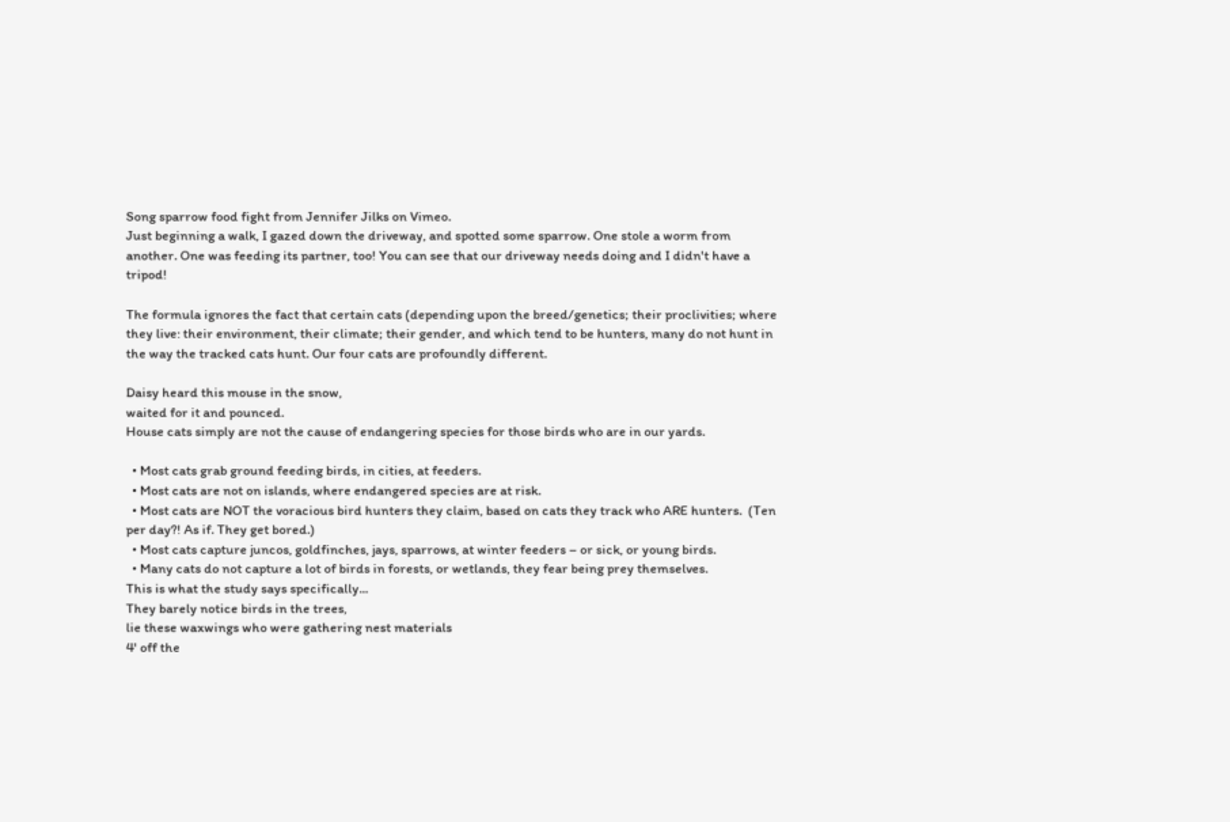Song sparrow food fight from Jennifer Jilks on Vimeo.
Just beginning a walk, I gazed down the driveway, and spotted some sparrow. One stole a worm from another. One was feeding its partner, too! You can see that our driveway needs doing and I didn't have a tripod!

The formula ignores the fact that certain cats (depending upon the breed/genetics; their proclivities; where they live: their environment, their climate; their gender, and which tend to be hunters, many do not hunt in the way the tracked cats hunt. Our four cats are profoundly different.

Daisy heard this mouse in the snow,
waited for it and pounced.
House cats simply are not the cause of endangering species for those birds who are in our yards.

  • Most cats grab ground feeding birds, in cities, at feeders.
  • Most cats are not on islands, where endangered species are at risk.
  • Most cats are NOT the voracious bird hunters they claim, based on cats they track who ARE hunters.  (Ten per day?! As if. They get bored.)
  • Most cats capture juncos, goldfinches, jays, sparrows, at winter feeders – or sick, or young birds.
  • Many cats do not capture a lot of birds in forests, or wetlands, they fear being prey themselves.
This is what the study says specifically...
They barely notice birds in the trees,
lie these waxwings who were gathering nest materials
4' off the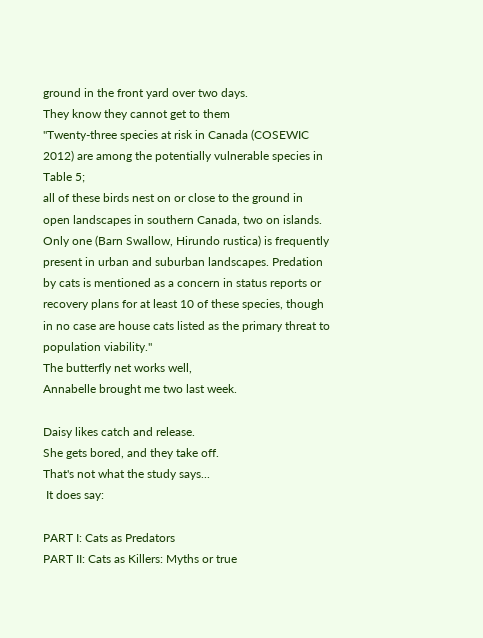ground in the front yard over two days.
They know they cannot get to them
"Twenty-three species at risk in Canada (COSEWIC 2012) are among the potentially vulnerable species in Table 5;
all of these birds nest on or close to the ground in open landscapes in southern Canada, two on islands.
Only one (Barn Swallow, Hirundo rustica) is frequently present in urban and suburban landscapes. Predation by cats is mentioned as a concern in status reports or recovery plans for at least 10 of these species, though in no case are house cats listed as the primary threat to population viability."
The butterfly net works well,
Annabelle brought me two last week.

Daisy likes catch and release.
She gets bored, and they take off.
That's not what the study says...
 It does say:

PART I: Cats as Predators
PART II: Cats as Killers: Myths or true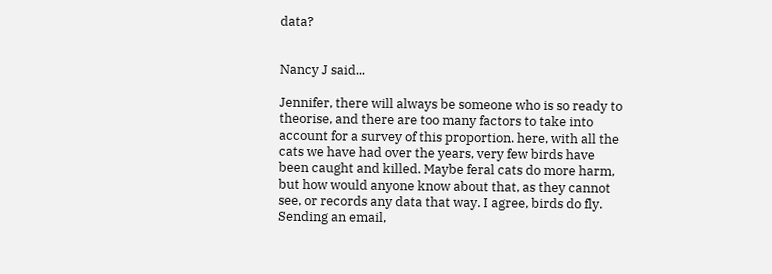data?


Nancy J said...

Jennifer, there will always be someone who is so ready to theorise, and there are too many factors to take into account for a survey of this proportion. here, with all the cats we have had over the years, very few birds have been caught and killed. Maybe feral cats do more harm, but how would anyone know about that, as they cannot see, or records any data that way. I agree, birds do fly. Sending an email,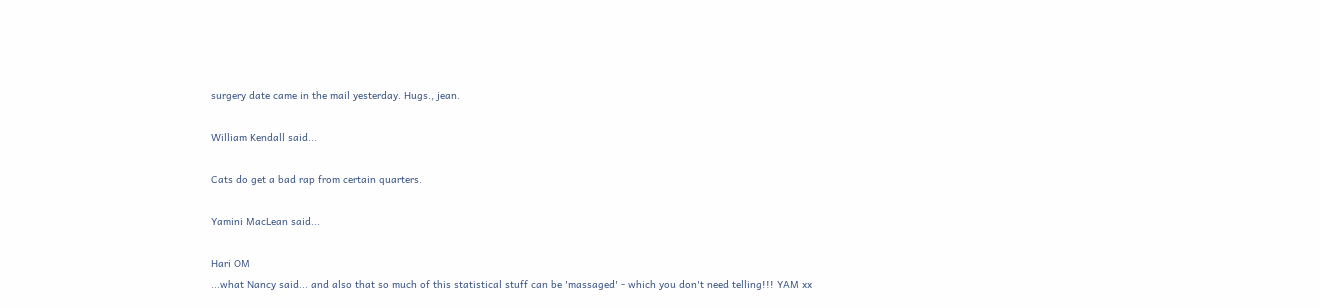surgery date came in the mail yesterday. Hugs., jean.

William Kendall said...

Cats do get a bad rap from certain quarters.

Yamini MacLean said...

Hari OM
...what Nancy said... and also that so much of this statistical stuff can be 'massaged' - which you don't need telling!!! YAM xx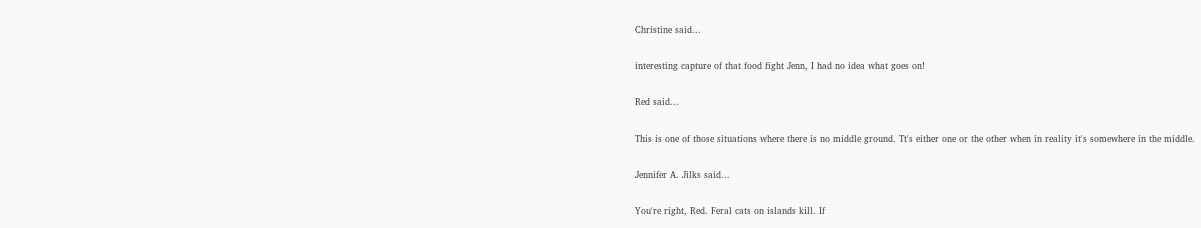Christine said...

interesting capture of that food fight Jenn, I had no idea what goes on!

Red said...

This is one of those situations where there is no middle ground. Tt's either one or the other when in reality it's somewhere in the middle.

Jennifer A. Jilks said...

You're right, Red. Feral cats on islands kill. If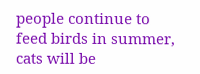people continue to feed birds in summer, cats will be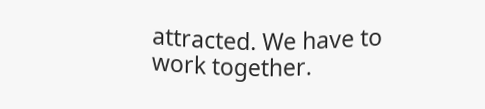attracted. We have to work together.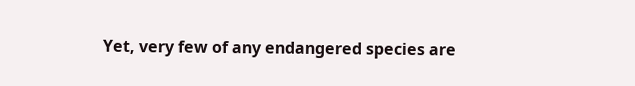Yet, very few of any endangered species are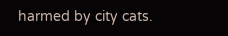harmed by city cats.